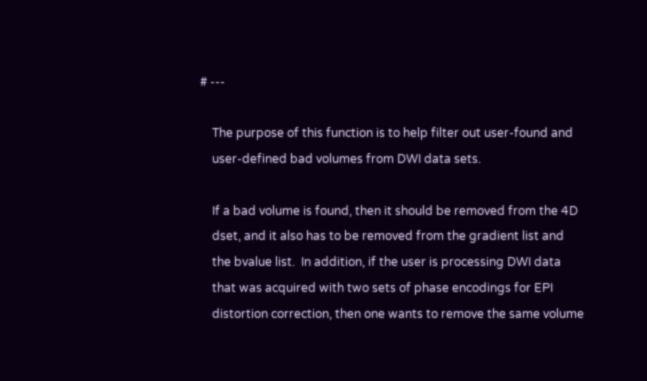# ---

    The purpose of this function is to help filter out user-found and
    user-defined bad volumes from DWI data sets.

    If a bad volume is found, then it should be removed from the 4D
    dset, and it also has to be removed from the gradient list and
    the bvalue list.  In addition, if the user is processing DWI data
    that was acquired with two sets of phase encodings for EPI
    distortion correction, then one wants to remove the same volume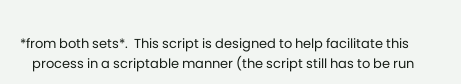*from both sets*.  This script is designed to help facilitate this
    process in a scriptable manner (the script still has to be run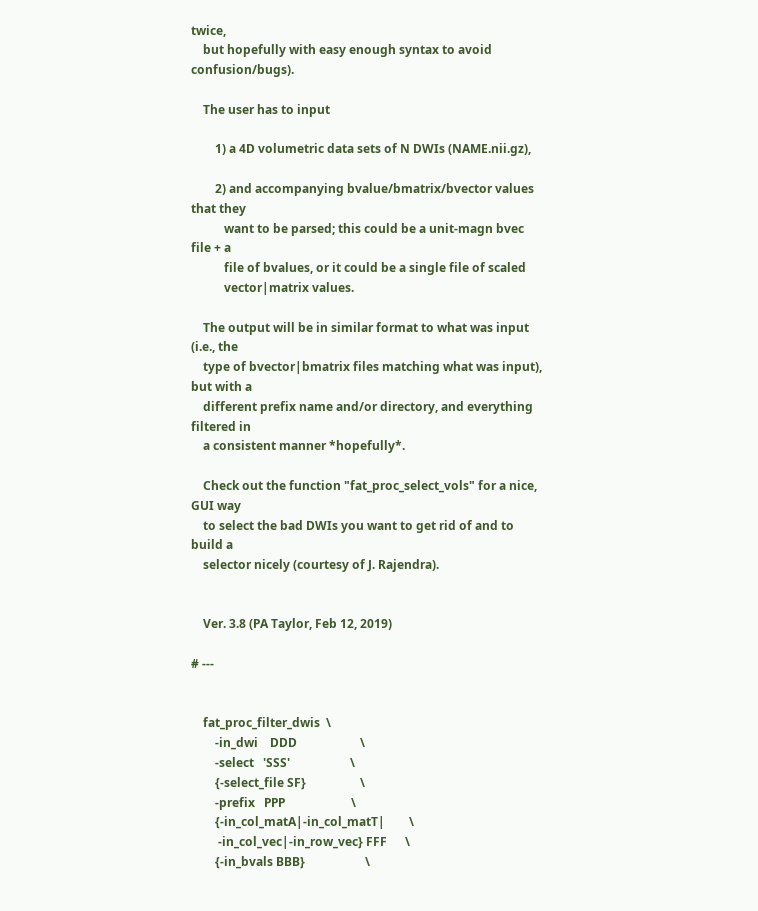twice,
    but hopefully with easy enough syntax to avoid confusion/bugs).

    The user has to input

        1) a 4D volumetric data sets of N DWIs (NAME.nii.gz),

        2) and accompanying bvalue/bmatrix/bvector values that they
           want to be parsed; this could be a unit-magn bvec file + a
           file of bvalues, or it could be a single file of scaled
           vector|matrix values.

    The output will be in similar format to what was input (i.e., the
    type of bvector|bmatrix files matching what was input), but with a
    different prefix name and/or directory, and everything filtered in
    a consistent manner *hopefully*.

    Check out the function "fat_proc_select_vols" for a nice, GUI way
    to select the bad DWIs you want to get rid of and to build a
    selector nicely (courtesy of J. Rajendra).


    Ver. 3.8 (PA Taylor, Feb 12, 2019)

# ---


    fat_proc_filter_dwis  \
        -in_dwi    DDD                     \
        -select   'SSS'                    \
        {-select_file SF}                  \
        -prefix   PPP                      \
        {-in_col_matA|-in_col_matT|        \
         -in_col_vec|-in_row_vec} FFF      \
        {-in_bvals BBB}                    \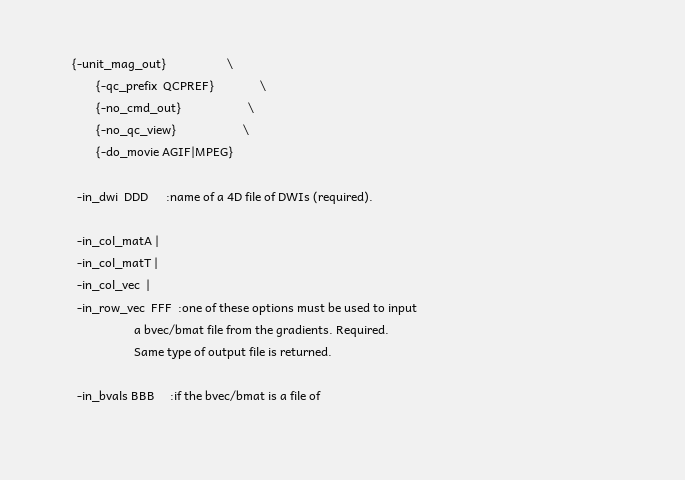{-unit_mag_out}                    \
        {-qc_prefix  QCPREF}               \
        {-no_cmd_out}                      \
        {-no_qc_view}                      \
        {-do_movie AGIF|MPEG}

  -in_dwi  DDD      :name of a 4D file of DWIs (required).

  -in_col_matA |
  -in_col_matT |
  -in_col_vec  |
  -in_row_vec  FFF  :one of these options must be used to input
                     a bvec/bmat file from the gradients. Required.
                     Same type of output file is returned.

  -in_bvals BBB     :if the bvec/bmat is a file of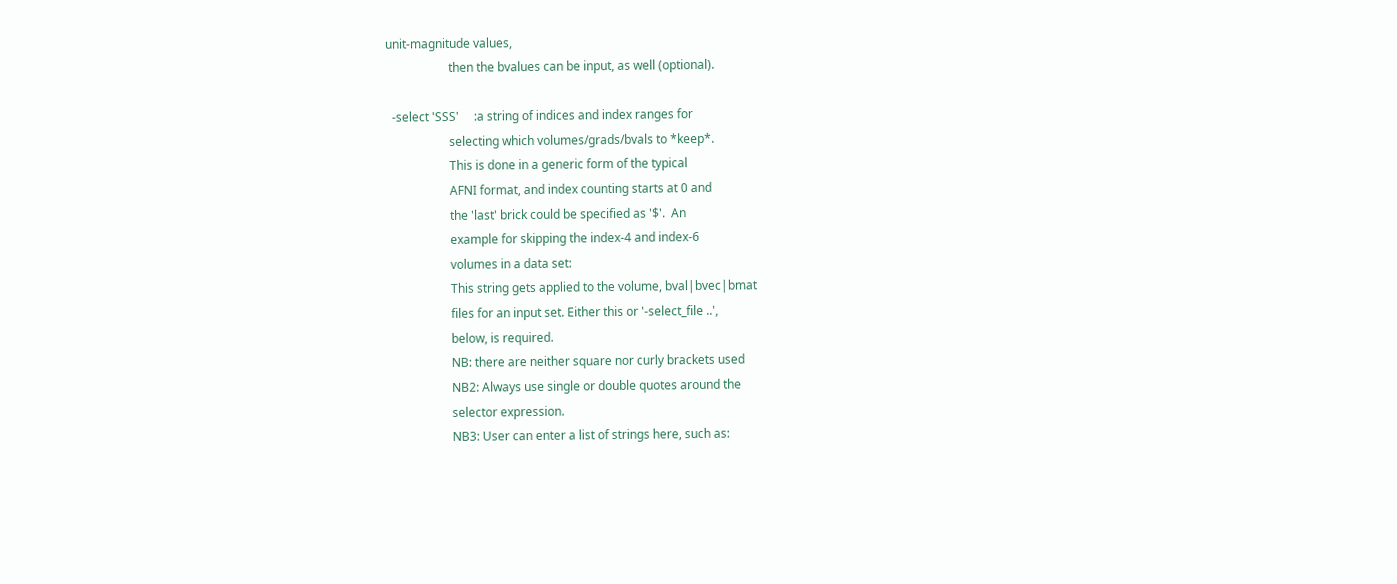unit-magnitude values,
                     then the bvalues can be input, as well (optional).

  -select 'SSS'     :a string of indices and index ranges for
                     selecting which volumes/grads/bvals to *keep*.
                     This is done in a generic form of the typical
                     AFNI format, and index counting starts at 0 and
                     the 'last' brick could be specified as '$'.  An
                     example for skipping the index-4 and index-6
                     volumes in a data set:
                     This string gets applied to the volume, bval|bvec|bmat
                     files for an input set. Either this or '-select_file ..',
                     below, is required.
                     NB: there are neither square nor curly brackets used
                     NB2: Always use single or double quotes around the
                     selector expression.
                     NB3: User can enter a list of strings here, such as: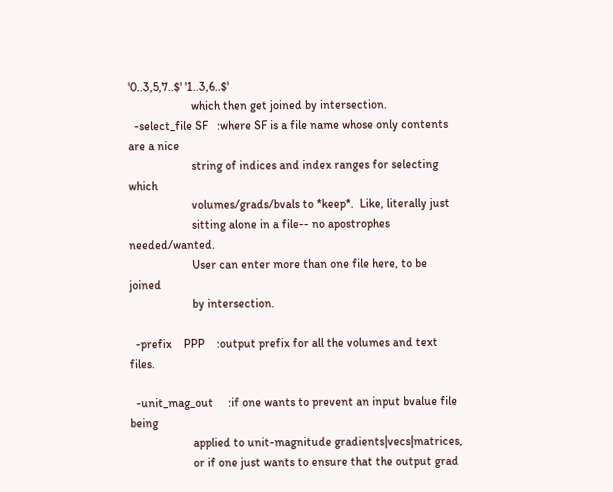'0..3,5,7..$' '1..3,6..$'
                     which then get joined by intersection.
  -select_file SF   :where SF is a file name whose only contents are a nice
                     string of indices and index ranges for selecting which
                     volumes/grads/bvals to *keep*.  Like, literally just
                     sitting alone in a file-- no apostrophes needed/wanted.
                     User can enter more than one file here, to be joined
                     by intersection.

  -prefix    PPP    :output prefix for all the volumes and text files.

  -unit_mag_out     :if one wants to prevent an input bvalue file being
                     applied to unit-magnitude gradients|vecs|matrices,
                     or if one just wants to ensure that the output grad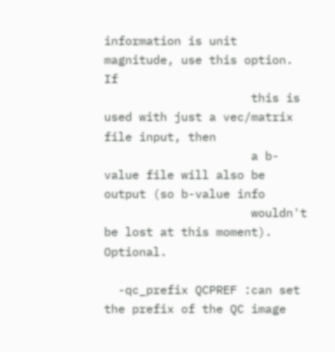information is unit magnitude, use this option.  If
                     this is used with just a vec/matrix file input, then
                     a b-value file will also be output (so b-value info
                     wouldn't be lost at this moment).  Optional.

  -qc_prefix QCPREF :can set the prefix of the QC image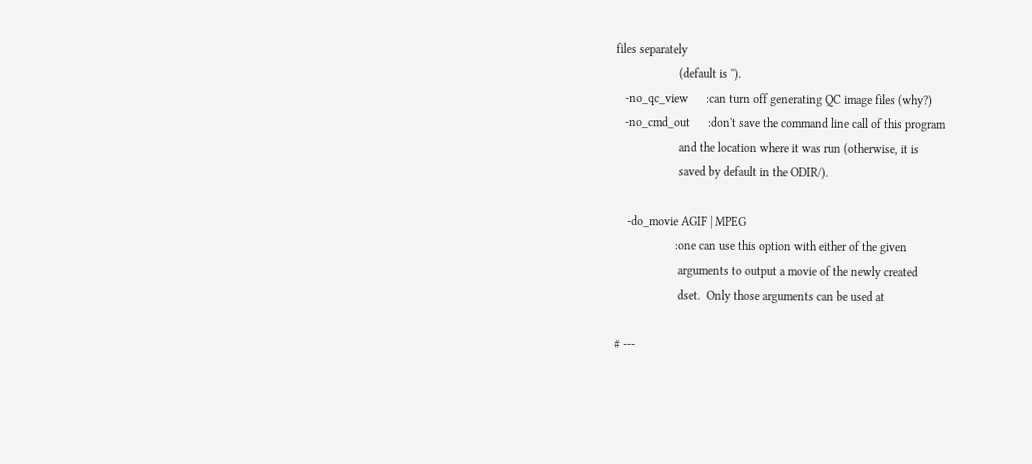files separately
                     (default is '').
   -no_qc_view      :can turn off generating QC image files (why?)
   -no_cmd_out      :don't save the command line call of this program
                     and the location where it was run (otherwise, it is
                     saved by default in the ODIR/).

    -do_movie AGIF | MPEG
                    :one can use this option with either of the given
                     arguments to output a movie of the newly created
                     dset.  Only those arguments can be used at

# ---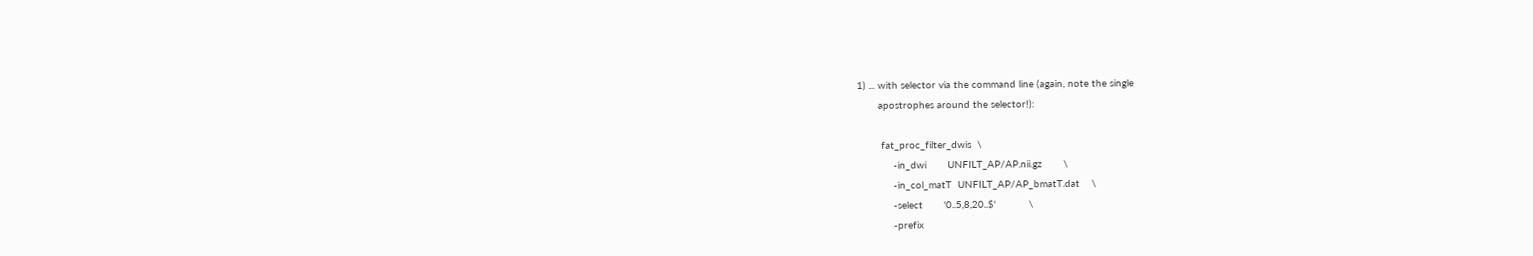1) ... with selector via the command line (again, note the single
       apostrophes around the selector!):

        fat_proc_filter_dwis  \
            -in_dwi       UNFILT_AP/AP.nii.gz       \
            -in_col_matT  UNFILT_AP/AP_bmatT.dat    \
            -select       '0..5,8,20..$'           \
            -prefix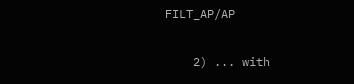FILT_AP/AP

    2) ... with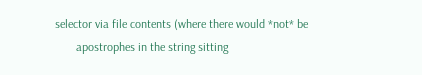selector via file contents (where there would *not* be
       apostrophes in the string sitting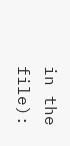in the file):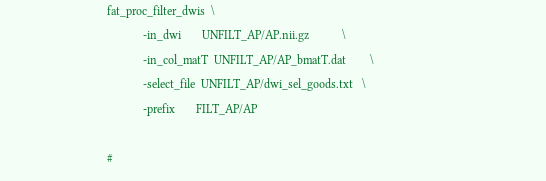fat_proc_filter_dwis  \
            -in_dwi       UNFILT_AP/AP.nii.gz           \
            -in_col_matT  UNFILT_AP/AP_bmatT.dat        \
            -select_file  UNFILT_AP/dwi_sel_goods.txt   \
            -prefix       FILT_AP/AP

#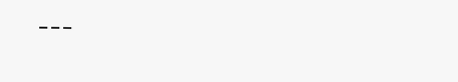---